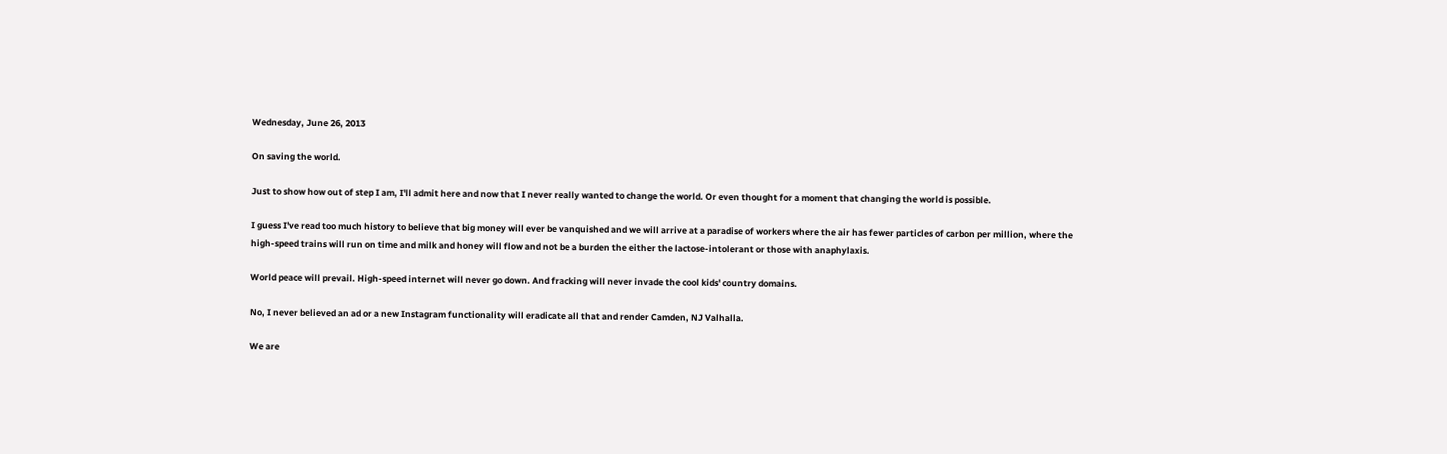Wednesday, June 26, 2013

On saving the world.

Just to show how out of step I am, I'll admit here and now that I never really wanted to change the world. Or even thought for a moment that changing the world is possible.

I guess I've read too much history to believe that big money will ever be vanquished and we will arrive at a paradise of workers where the air has fewer particles of carbon per million, where the high-speed trains will run on time and milk and honey will flow and not be a burden the either the lactose-intolerant or those with anaphylaxis.

World peace will prevail. High-speed internet will never go down. And fracking will never invade the cool kids' country domains.

No, I never believed an ad or a new Instagram functionality will eradicate all that and render Camden, NJ Valhalla.

We are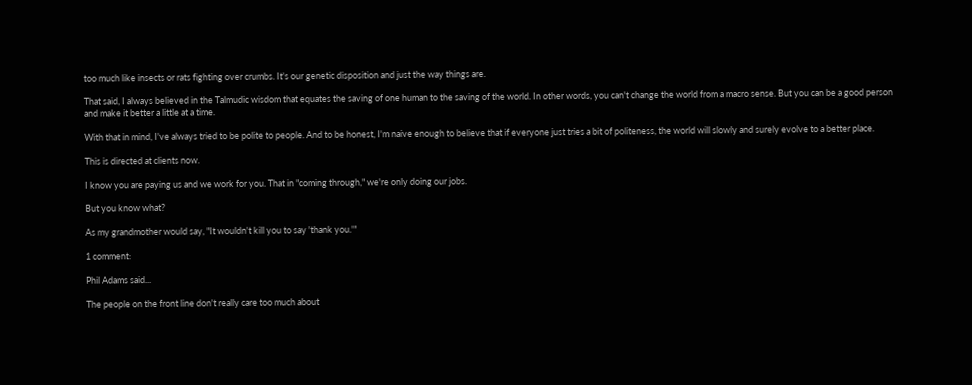too much like insects or rats fighting over crumbs. It's our genetic disposition and just the way things are.

That said, I always believed in the Talmudic wisdom that equates the saving of one human to the saving of the world. In other words, you can't change the world from a macro sense. But you can be a good person and make it better a little at a time.

With that in mind, I've always tried to be polite to people. And to be honest, I'm naive enough to believe that if everyone just tries a bit of politeness, the world will slowly and surely evolve to a better place.

This is directed at clients now.

I know you are paying us and we work for you. That in "coming through," we're only doing our jobs.

But you know what?

As my grandmother would say, "It wouldn't kill you to say 'thank you.'"

1 comment:

Phil Adams said...

The people on the front line don't really care too much about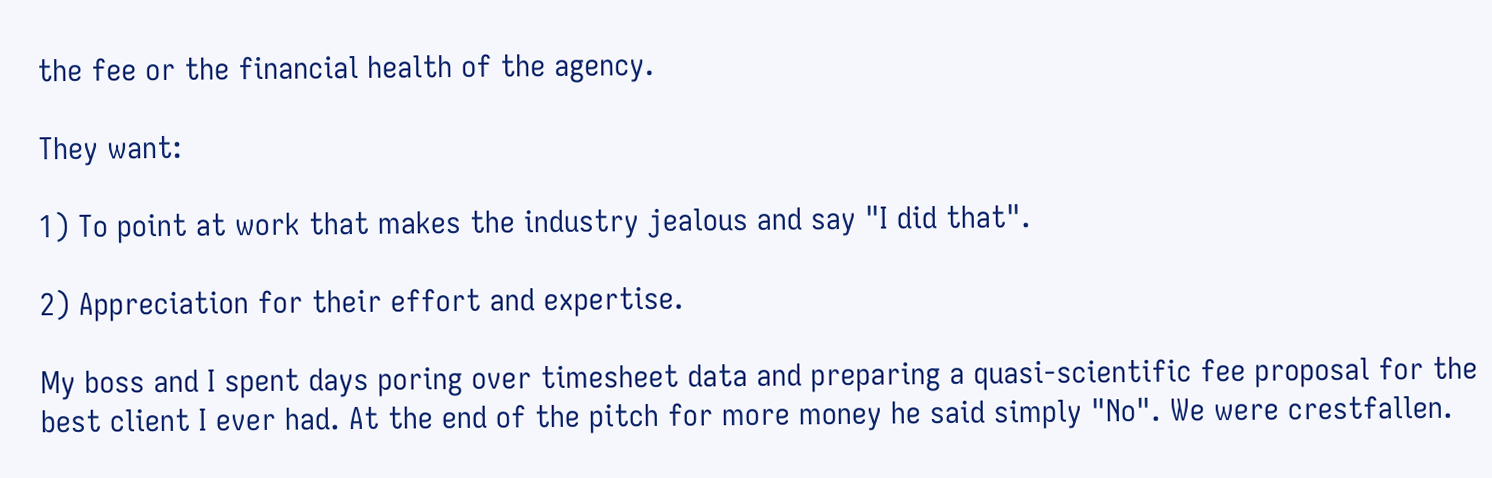the fee or the financial health of the agency.

They want:

1) To point at work that makes the industry jealous and say "I did that".

2) Appreciation for their effort and expertise.

My boss and I spent days poring over timesheet data and preparing a quasi-scientific fee proposal for the best client I ever had. At the end of the pitch for more money he said simply "No". We were crestfallen.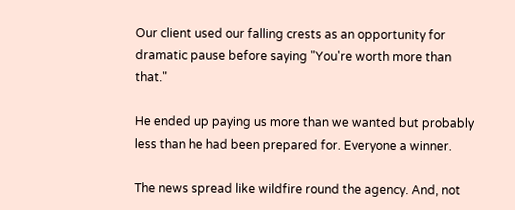Our client used our falling crests as an opportunity for dramatic pause before saying "You're worth more than that."

He ended up paying us more than we wanted but probably less than he had been prepared for. Everyone a winner.

The news spread like wildfire round the agency. And, not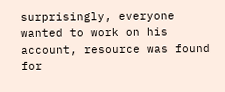surprisingly, everyone wanted to work on his account, resource was found for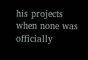his projects when none was officially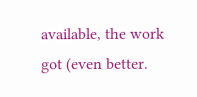available, the work got (even better.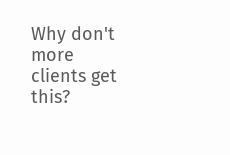Why don't more clients get this?